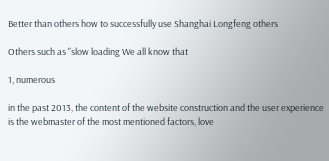Better than others how to successfully use Shanghai Longfeng others

Others such as "slow loading We all know that

1, numerous

in the past 2013, the content of the website construction and the user experience is the webmaster of the most mentioned factors, love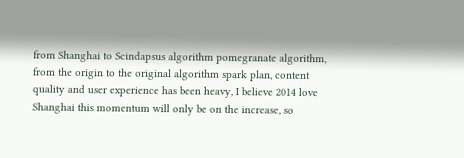from Shanghai to Scindapsus algorithm pomegranate algorithm, from the origin to the original algorithm spark plan, content quality and user experience has been heavy, I believe 2014 love Shanghai this momentum will only be on the increase, so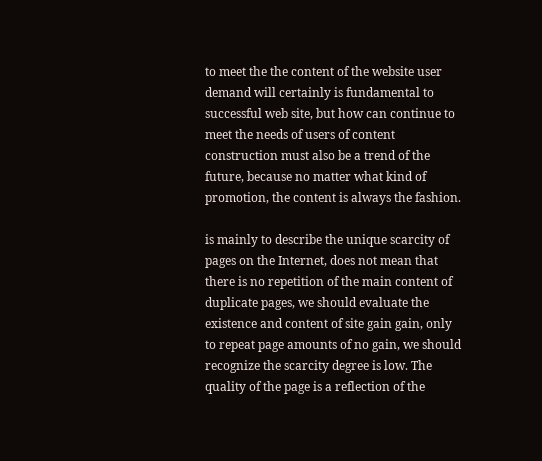to meet the the content of the website user demand will certainly is fundamental to successful web site, but how can continue to meet the needs of users of content construction must also be a trend of the future, because no matter what kind of promotion, the content is always the fashion.

is mainly to describe the unique scarcity of pages on the Internet, does not mean that there is no repetition of the main content of duplicate pages, we should evaluate the existence and content of site gain gain, only to repeat page amounts of no gain, we should recognize the scarcity degree is low. The quality of the page is a reflection of the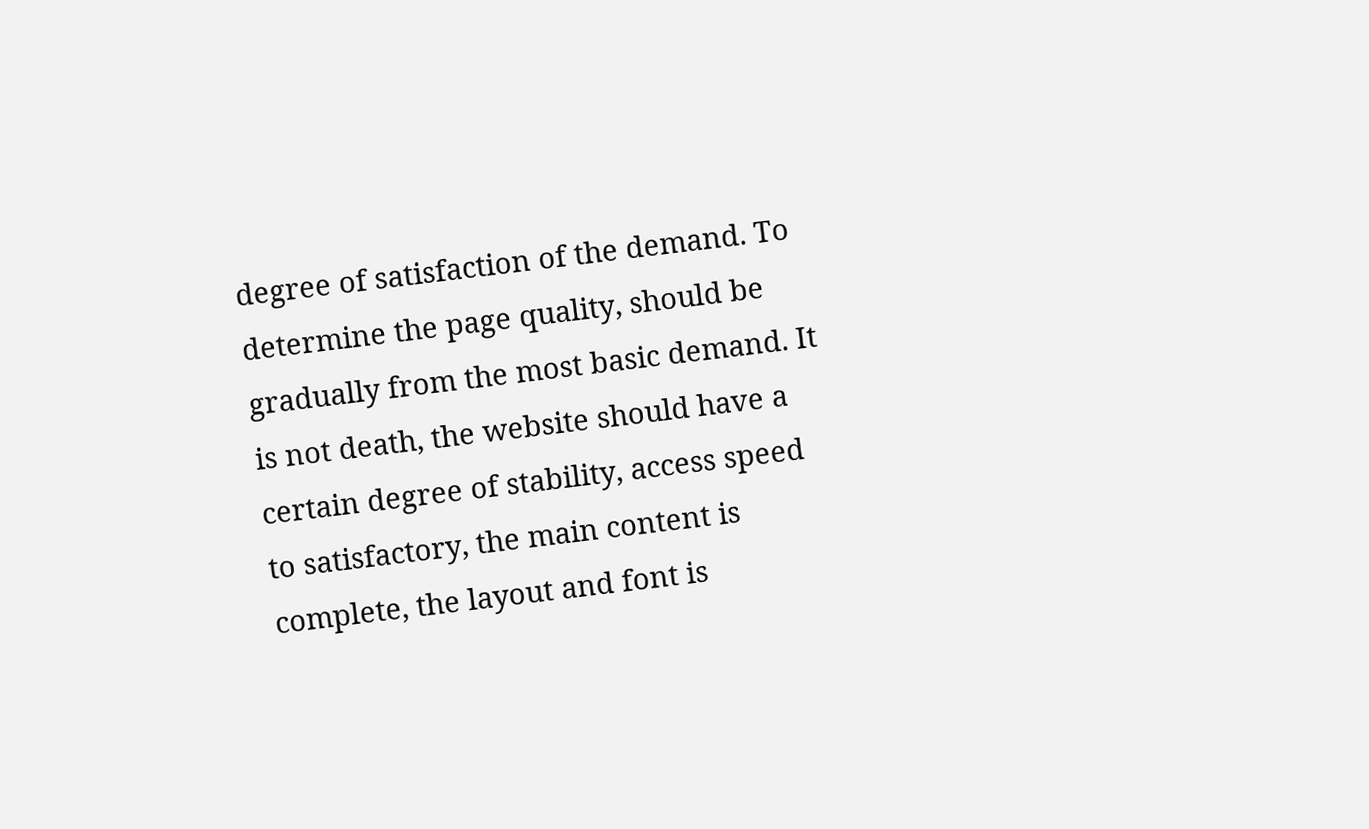degree of satisfaction of the demand. To determine the page quality, should be gradually from the most basic demand. It is not death, the website should have a certain degree of stability, access speed to satisfactory, the main content is complete, the layout and font is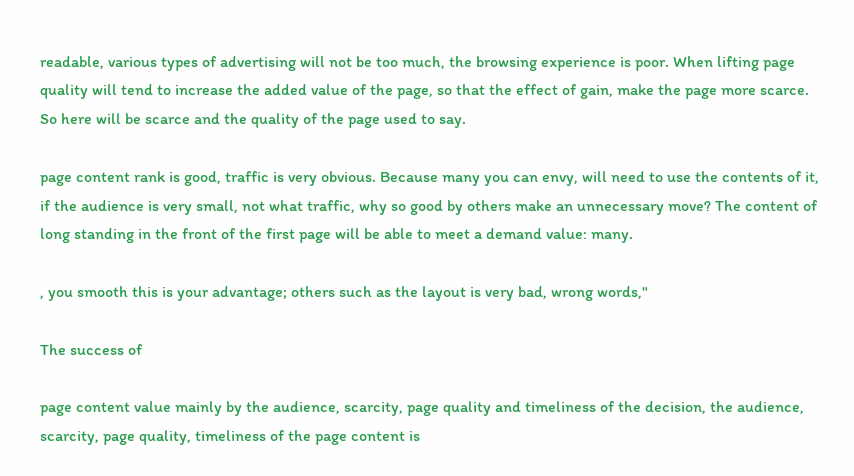readable, various types of advertising will not be too much, the browsing experience is poor. When lifting page quality will tend to increase the added value of the page, so that the effect of gain, make the page more scarce. So here will be scarce and the quality of the page used to say.

page content rank is good, traffic is very obvious. Because many you can envy, will need to use the contents of it, if the audience is very small, not what traffic, why so good by others make an unnecessary move? The content of long standing in the front of the first page will be able to meet a demand value: many.

, you smooth this is your advantage; others such as the layout is very bad, wrong words,"

The success of

page content value mainly by the audience, scarcity, page quality and timeliness of the decision, the audience, scarcity, page quality, timeliness of the page content is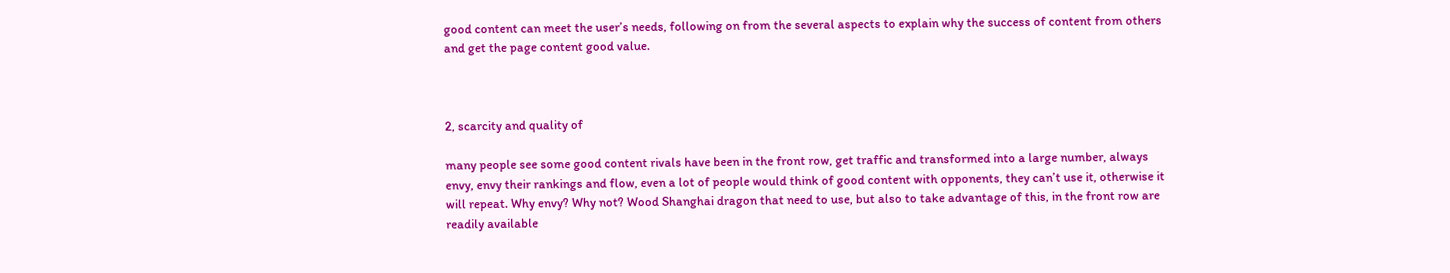good content can meet the user’s needs, following on from the several aspects to explain why the success of content from others and get the page content good value.



2, scarcity and quality of

many people see some good content rivals have been in the front row, get traffic and transformed into a large number, always envy, envy their rankings and flow, even a lot of people would think of good content with opponents, they can’t use it, otherwise it will repeat. Why envy? Why not? Wood Shanghai dragon that need to use, but also to take advantage of this, in the front row are readily available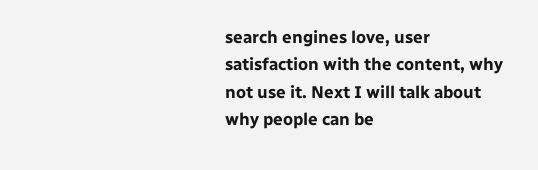search engines love, user satisfaction with the content, why not use it. Next I will talk about why people can be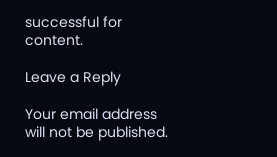successful for content.

Leave a Reply

Your email address will not be published.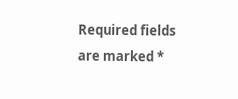Required fields are marked *